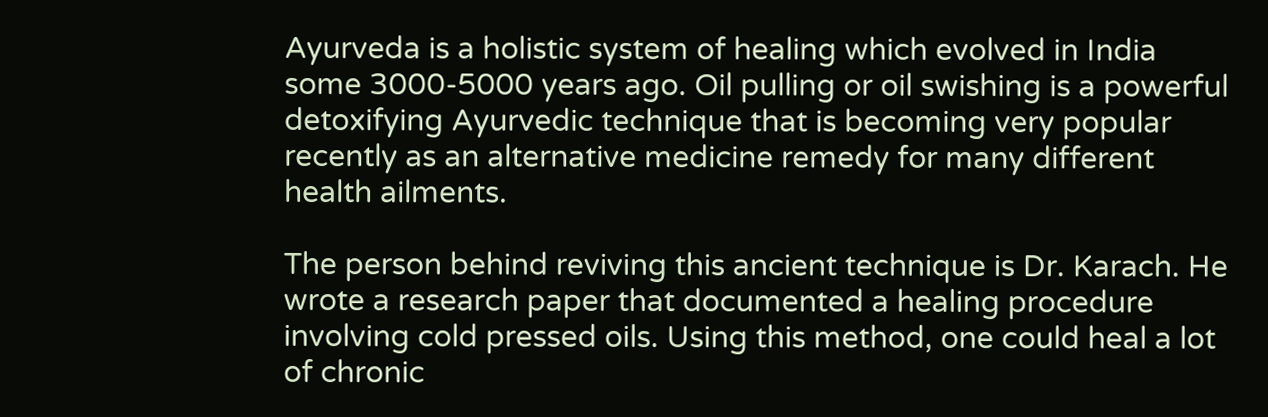Ayurveda is a holistic system of healing which evolved in India some 3000-5000 years ago. Oil pulling or oil swishing is a powerful detoxifying Ayurvedic technique that is becoming very popular recently as an alternative medicine remedy for many different health ailments.

The person behind reviving this ancient technique is Dr. Karach. He wrote a research paper that documented a healing procedure involving cold pressed oils. Using this method, one could heal a lot of chronic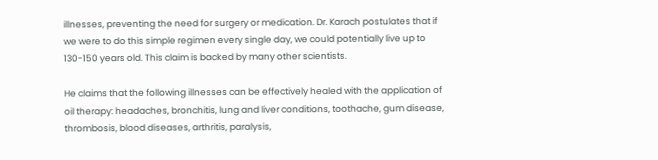illnesses, preventing the need for surgery or medication. Dr. Karach postulates that if we were to do this simple regimen every single day, we could potentially live up to 130-150 years old. This claim is backed by many other scientists.

He claims that the following illnesses can be effectively healed with the application of oil therapy: headaches, bronchitis, lung and liver conditions, toothache, gum disease, thrombosis, blood diseases, arthritis, paralysis,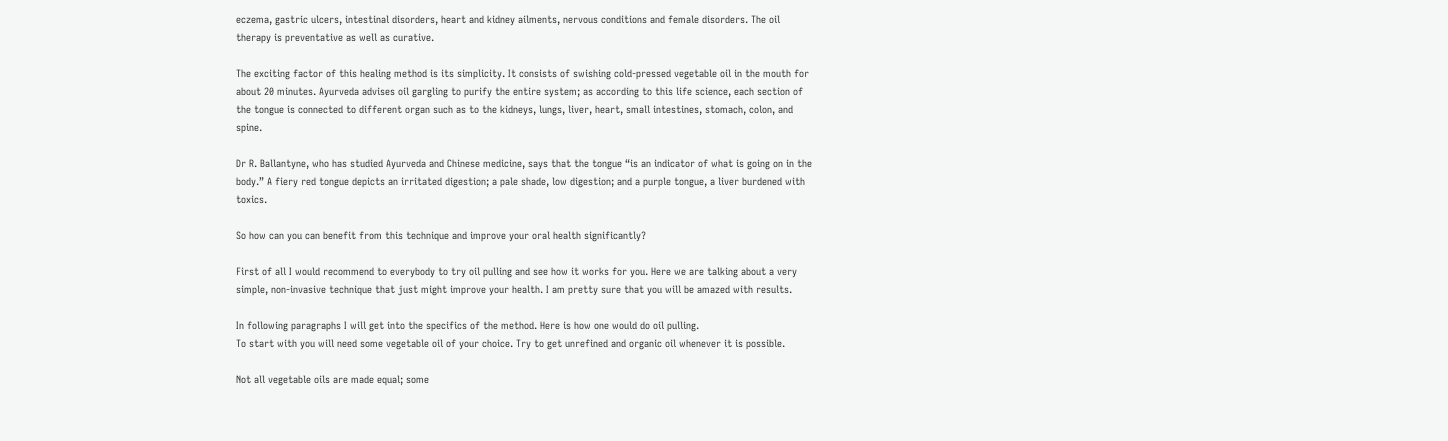eczema, gastric ulcers, intestinal disorders, heart and kidney ailments, nervous conditions and female disorders. The oil therapy is preventative as well as curative.

The exciting factor of this healing method is its simplicity. It consists of swishing cold-pressed vegetable oil in the mouth for about 20 minutes. Ayurveda advises oil gargling to purify the entire system; as according to this life science, each section of the tongue is connected to different organ such as to the kidneys, lungs, liver, heart, small intestines, stomach, colon, and spine.

Dr R. Ballantyne, who has studied Ayurveda and Chinese medicine, says that the tongue “is an indicator of what is going on in the body.” A fiery red tongue depicts an irritated digestion; a pale shade, low digestion; and a purple tongue, a liver burdened with toxics.

So how can you can benefit from this technique and improve your oral health significantly?

First of all I would recommend to everybody to try oil pulling and see how it works for you. Here we are talking about a very simple, non-invasive technique that just might improve your health. I am pretty sure that you will be amazed with results.

In following paragraphs I will get into the specifics of the method. Here is how one would do oil pulling.
To start with you will need some vegetable oil of your choice. Try to get unrefined and organic oil whenever it is possible.

Not all vegetable oils are made equal; some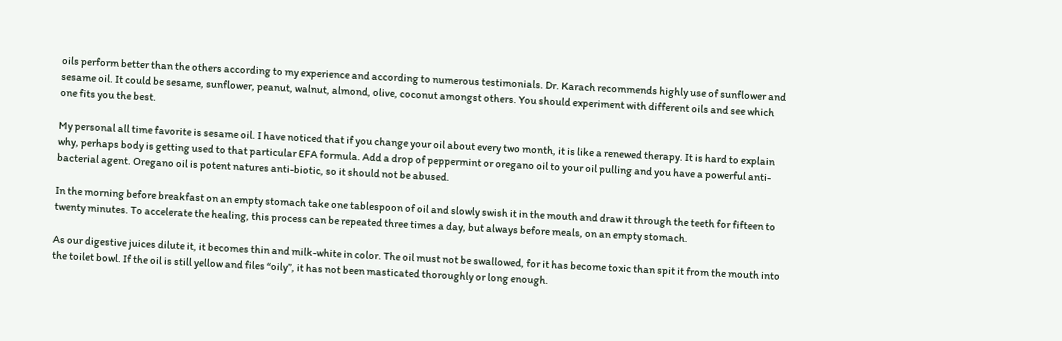oils perform better than the others according to my experience and according to numerous testimonials. Dr. Karach recommends highly use of sunflower and sesame oil. It could be sesame, sunflower, peanut, walnut, almond, olive, coconut amongst others. You should experiment with different oils and see which one fits you the best.

My personal all time favorite is sesame oil. I have noticed that if you change your oil about every two month, it is like a renewed therapy. It is hard to explain why, perhaps body is getting used to that particular EFA formula. Add a drop of peppermint or oregano oil to your oil pulling and you have a powerful anti-bacterial agent. Oregano oil is potent natures anti-biotic, so it should not be abused.

In the morning before breakfast on an empty stomach take one tablespoon of oil and slowly swish it in the mouth and draw it through the teeth for fifteen to twenty minutes. To accelerate the healing, this process can be repeated three times a day, but always before meals, on an empty stomach.

As our digestive juices dilute it, it becomes thin and milk-white in color. The oil must not be swallowed, for it has become toxic than spit it from the mouth into the toilet bowl. If the oil is still yellow and files “oily”, it has not been masticated thoroughly or long enough.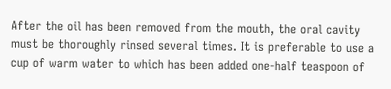After the oil has been removed from the mouth, the oral cavity must be thoroughly rinsed several times. It is preferable to use a cup of warm water to which has been added one-half teaspoon of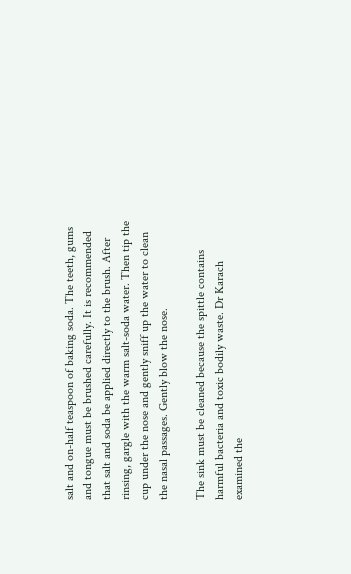salt and on-half teaspoon of baking soda. The teeth, gums and tongue must be brushed carefully. It is recommended that salt and soda be applied directly to the brush. After rinsing, gargle with the warm salt-soda water. Then tip the cup under the nose and gently sniff up the water to clean the nasal passages. Gently blow the nose.

The sink must be cleaned because the spittle contains harmful bacteria and toxic bodily waste. Dr Karach examined the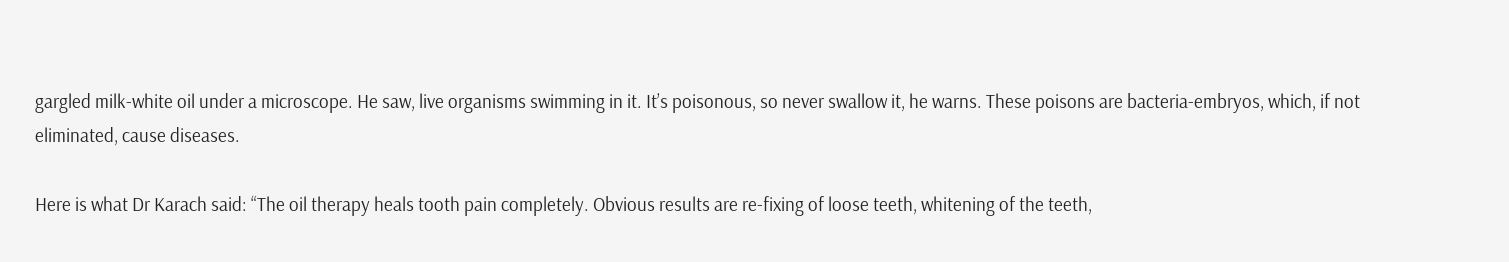gargled milk-white oil under a microscope. He saw, live organisms swimming in it. It’s poisonous, so never swallow it, he warns. These poisons are bacteria-embryos, which, if not eliminated, cause diseases.

Here is what Dr Karach said: “The oil therapy heals tooth pain completely. Obvious results are re-fixing of loose teeth, whitening of the teeth,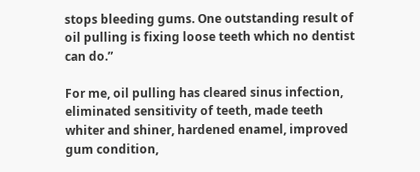stops bleeding gums. One outstanding result of oil pulling is fixing loose teeth which no dentist can do.”

For me, oil pulling has cleared sinus infection, eliminated sensitivity of teeth, made teeth whiter and shiner, hardened enamel, improved gum condition,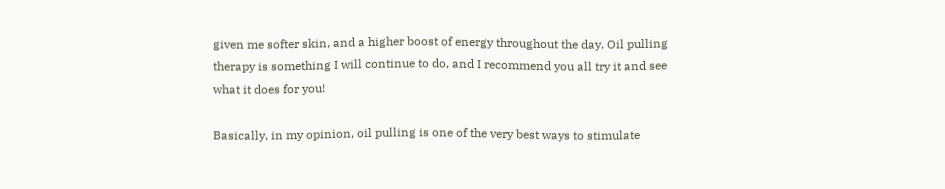given me softer skin, and a higher boost of energy throughout the day. Oil pulling therapy is something I will continue to do, and I recommend you all try it and see what it does for you!

Basically, in my opinion, oil pulling is one of the very best ways to stimulate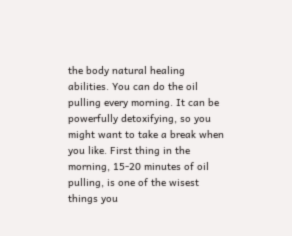the body natural healing abilities. You can do the oil pulling every morning. It can be powerfully detoxifying, so you might want to take a break when you like. First thing in the morning, 15-20 minutes of oil pulling, is one of the wisest things you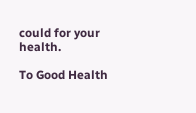could for your health.

To Good Health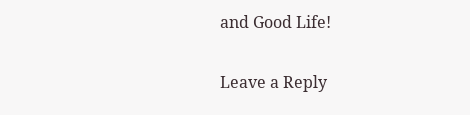and Good Life!

Leave a Reply